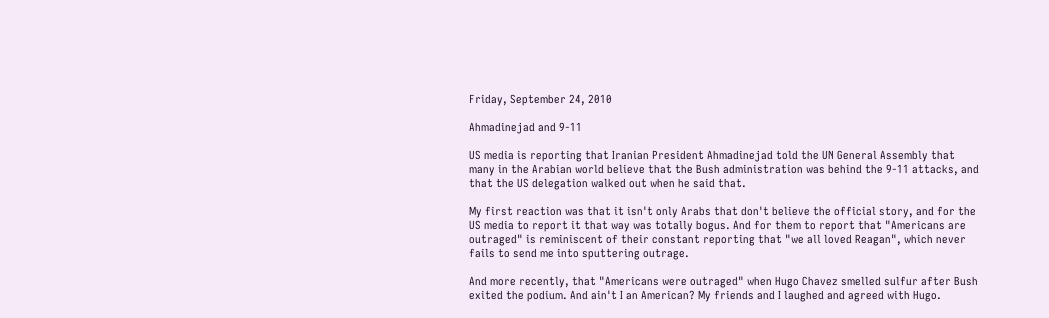Friday, September 24, 2010

Ahmadinejad and 9-11

US media is reporting that Iranian President Ahmadinejad told the UN General Assembly that many in the Arabian world believe that the Bush administration was behind the 9-11 attacks, and that the US delegation walked out when he said that.

My first reaction was that it isn't only Arabs that don't believe the official story, and for the US media to report it that way was totally bogus. And for them to report that "Americans are outraged" is reminiscent of their constant reporting that "we all loved Reagan", which never fails to send me into sputtering outrage.

And more recently, that "Americans were outraged" when Hugo Chavez smelled sulfur after Bush exited the podium. And ain't I an American? My friends and I laughed and agreed with Hugo.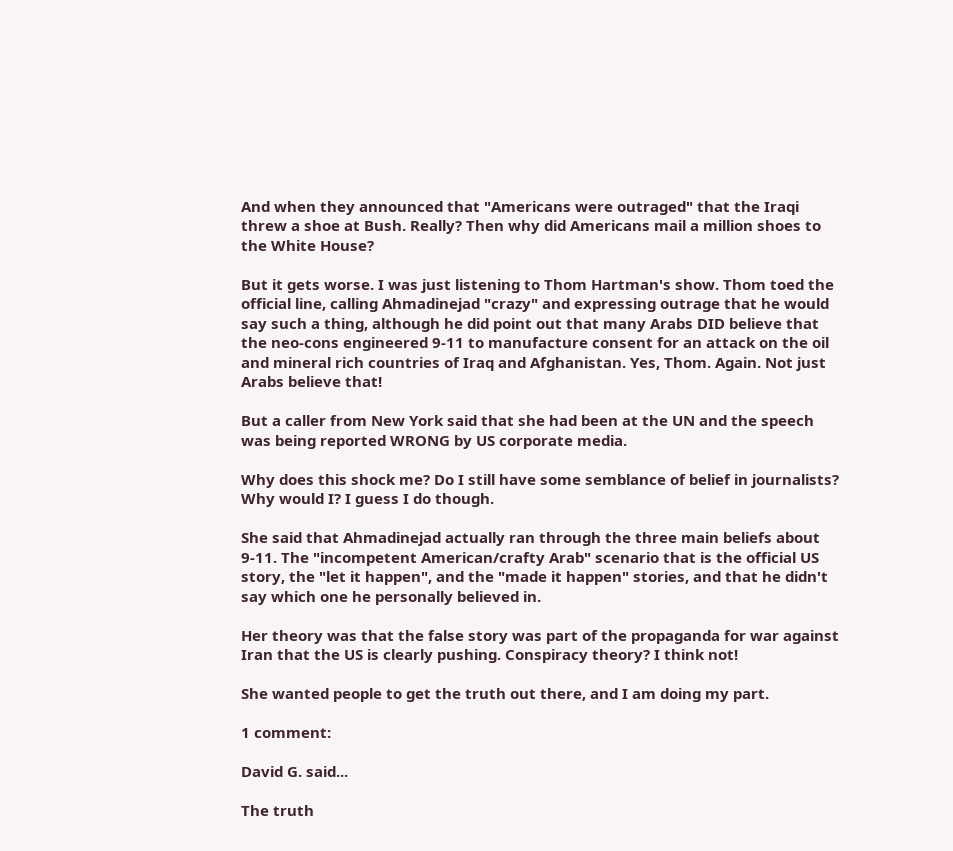And when they announced that "Americans were outraged" that the Iraqi threw a shoe at Bush. Really? Then why did Americans mail a million shoes to the White House?

But it gets worse. I was just listening to Thom Hartman's show. Thom toed the official line, calling Ahmadinejad "crazy" and expressing outrage that he would say such a thing, although he did point out that many Arabs DID believe that the neo-cons engineered 9-11 to manufacture consent for an attack on the oil and mineral rich countries of Iraq and Afghanistan. Yes, Thom. Again. Not just Arabs believe that!

But a caller from New York said that she had been at the UN and the speech was being reported WRONG by US corporate media.

Why does this shock me? Do I still have some semblance of belief in journalists? Why would I? I guess I do though.

She said that Ahmadinejad actually ran through the three main beliefs about 9-11. The "incompetent American/crafty Arab" scenario that is the official US story, the "let it happen", and the "made it happen" stories, and that he didn't say which one he personally believed in.

Her theory was that the false story was part of the propaganda for war against Iran that the US is clearly pushing. Conspiracy theory? I think not!

She wanted people to get the truth out there, and I am doing my part.

1 comment:

David G. said...

The truth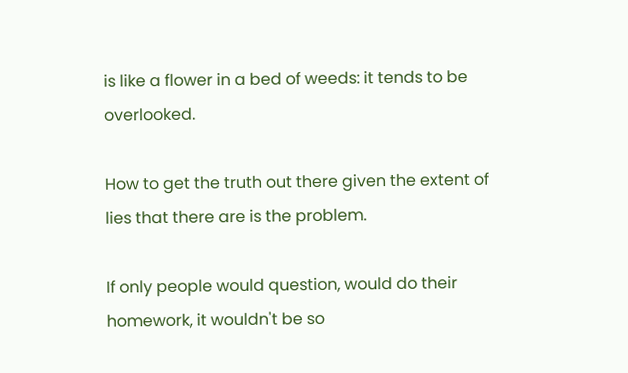is like a flower in a bed of weeds: it tends to be overlooked.

How to get the truth out there given the extent of lies that there are is the problem.

If only people would question, would do their homework, it wouldn't be so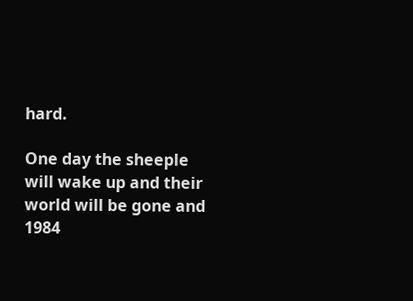hard.

One day the sheeple will wake up and their world will be gone and 1984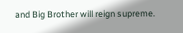and Big Brother will reign supreme.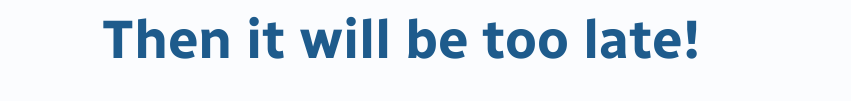Then it will be too late!